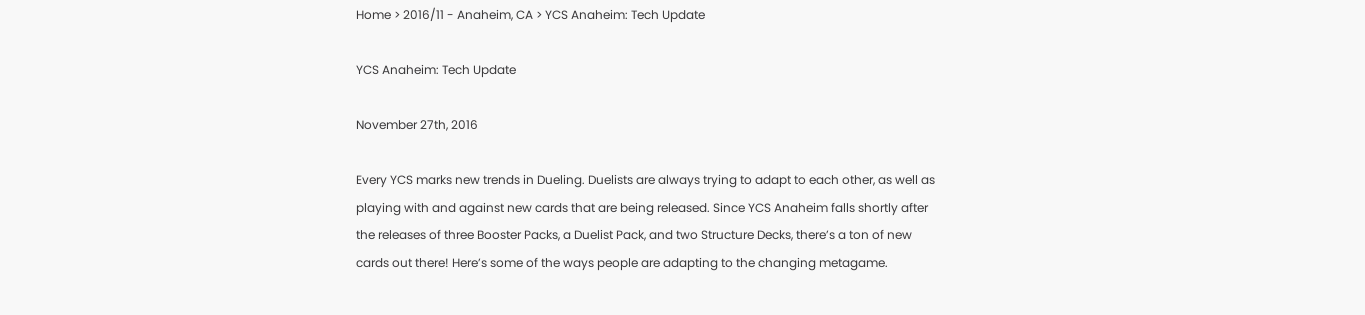Home > 2016/11 - Anaheim, CA > YCS Anaheim: Tech Update

YCS Anaheim: Tech Update

November 27th, 2016

Every YCS marks new trends in Dueling. Duelists are always trying to adapt to each other, as well as playing with and against new cards that are being released. Since YCS Anaheim falls shortly after the releases of three Booster Packs, a Duelist Pack, and two Structure Decks, there’s a ton of new cards out there! Here’s some of the ways people are adapting to the changing metagame.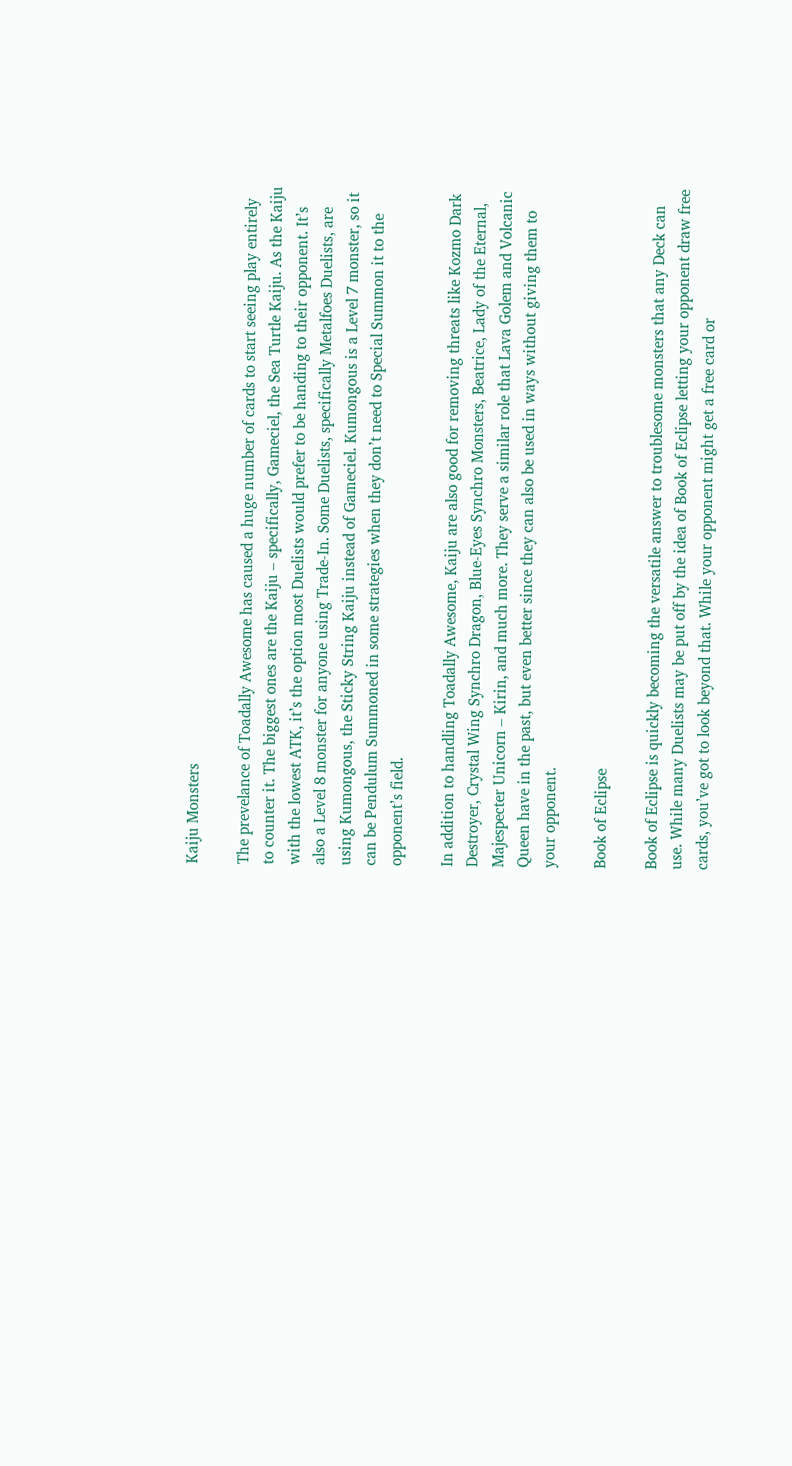Kaiju Monsters

The prevelance of Toadally Awesome has caused a huge number of cards to start seeing play entirely to counter it. The biggest ones are the Kaiju – specifically, Gameciel, the Sea Turtle Kaiju. As the Kaiju with the lowest ATK, it’s the option most Duelists would prefer to be handing to their opponent. It’s also a Level 8 monster for anyone using Trade-In. Some Duelists, specifically Metalfoes Duelists, are using Kumongous, the Sticky String Kaiju instead of Gameciel. Kumongous is a Level 7 monster, so it can be Pendulum Summoned in some strategies when they don’t need to Special Summon it to the opponent’s field.

In addition to handling Toadally Awesome, Kaiju are also good for removing threats like Kozmo Dark Destroyer, Crystal Wing Synchro Dragon, Blue-Eyes Synchro Monsters, Beatrice, Lady of the Eternal, Majespecter Unicorn – Kirin, and much more. They serve a similar role that Lava Golem and Volcanic Queen have in the past, but even better since they can also be used in ways without giving them to your opponent.

Book of Eclipse

Book of Eclipse is quickly becoming the versatile answer to troublesome monsters that any Deck can use. While many Duelists may be put off by the idea of Book of Eclipse letting your opponent draw free cards, you’ve got to look beyond that. While your opponent might get a free card or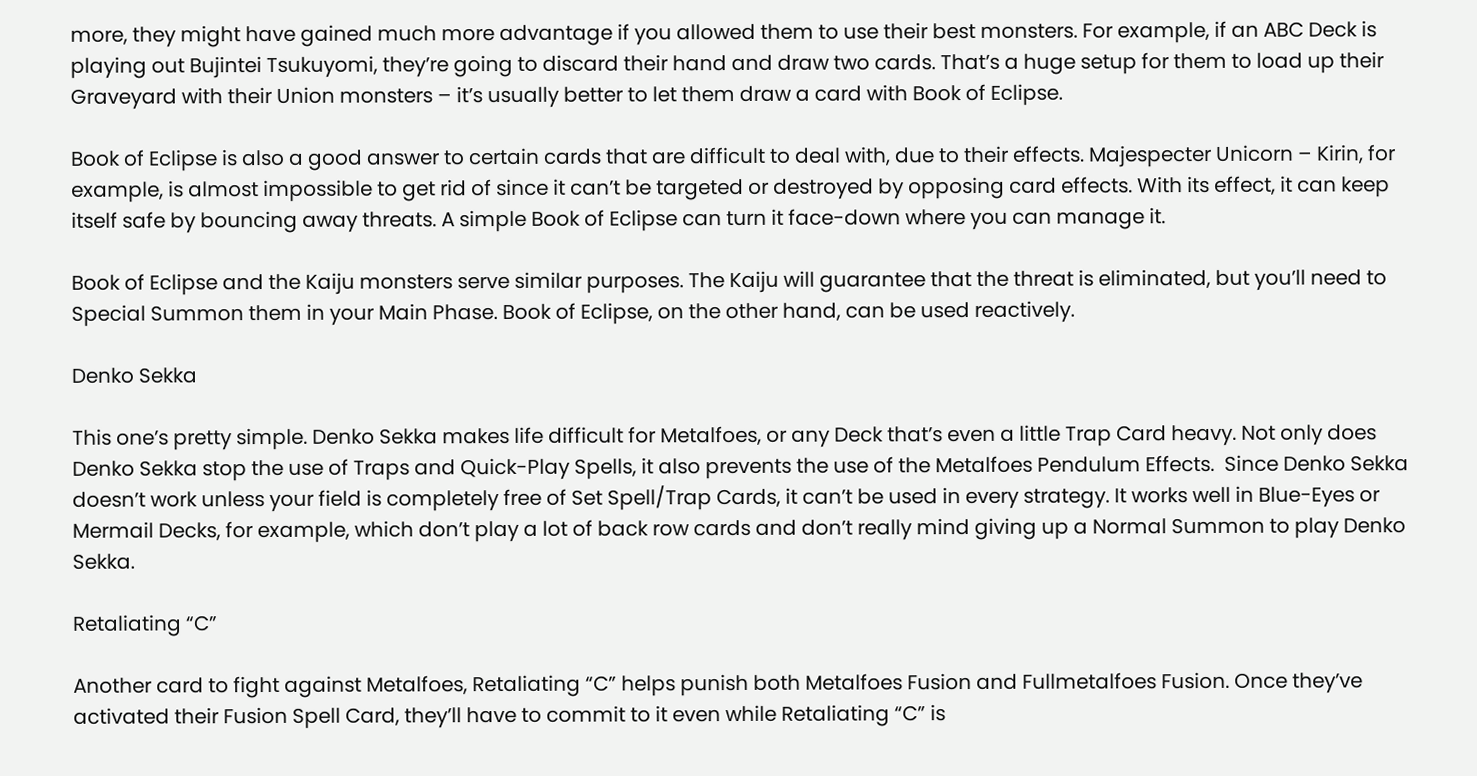more, they might have gained much more advantage if you allowed them to use their best monsters. For example, if an ABC Deck is playing out Bujintei Tsukuyomi, they’re going to discard their hand and draw two cards. That’s a huge setup for them to load up their Graveyard with their Union monsters – it’s usually better to let them draw a card with Book of Eclipse.

Book of Eclipse is also a good answer to certain cards that are difficult to deal with, due to their effects. Majespecter Unicorn – Kirin, for example, is almost impossible to get rid of since it can’t be targeted or destroyed by opposing card effects. With its effect, it can keep itself safe by bouncing away threats. A simple Book of Eclipse can turn it face-down where you can manage it.

Book of Eclipse and the Kaiju monsters serve similar purposes. The Kaiju will guarantee that the threat is eliminated, but you’ll need to Special Summon them in your Main Phase. Book of Eclipse, on the other hand, can be used reactively.

Denko Sekka

This one’s pretty simple. Denko Sekka makes life difficult for Metalfoes, or any Deck that’s even a little Trap Card heavy. Not only does Denko Sekka stop the use of Traps and Quick-Play Spells, it also prevents the use of the Metalfoes Pendulum Effects.  Since Denko Sekka doesn’t work unless your field is completely free of Set Spell/Trap Cards, it can’t be used in every strategy. It works well in Blue-Eyes or Mermail Decks, for example, which don’t play a lot of back row cards and don’t really mind giving up a Normal Summon to play Denko Sekka.

Retaliating “C”

Another card to fight against Metalfoes, Retaliating “C” helps punish both Metalfoes Fusion and Fullmetalfoes Fusion. Once they’ve activated their Fusion Spell Card, they’ll have to commit to it even while Retaliating “C” is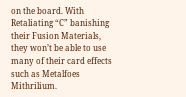on the board. With Retaliating “C” banishing their Fusion Materials, they won’t be able to use many of their card effects such as Metalfoes Mithrilium.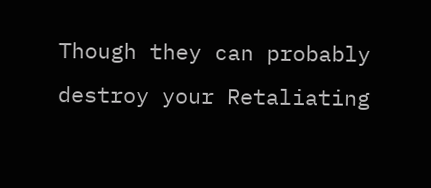Though they can probably destroy your Retaliating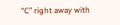“C” right away with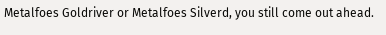Metalfoes Goldriver or Metalfoes Silverd, you still come out ahead.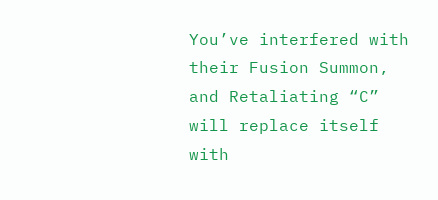You’ve interfered with their Fusion Summon, and Retaliating “C” will replace itself with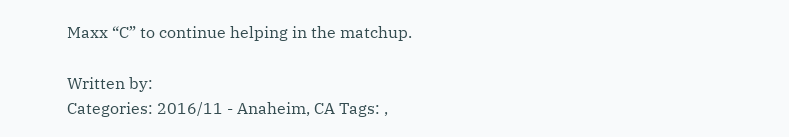Maxx “C” to continue helping in the matchup.

Written by:
Categories: 2016/11 - Anaheim, CA Tags: ,